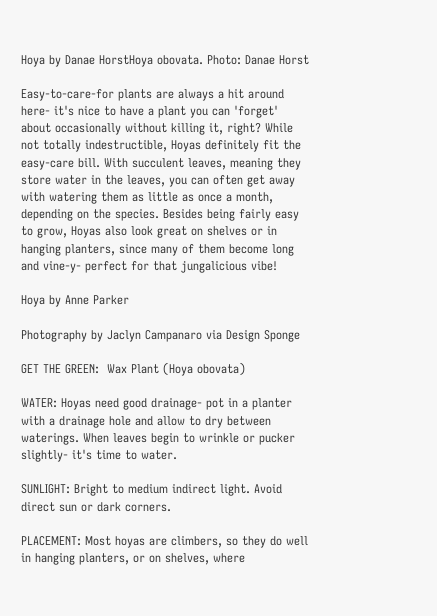Hoya by Danae HorstHoya obovata. Photo: Danae Horst

Easy-to-care-for plants are always a hit around here- it's nice to have a plant you can 'forget' about occasionally without killing it, right? While not totally indestructible, Hoyas definitely fit the easy-care bill. With succulent leaves, meaning they store water in the leaves, you can often get away with watering them as little as once a month, depending on the species. Besides being fairly easy to grow, Hoyas also look great on shelves or in hanging planters, since many of them become long and vine-y- perfect for that jungalicious vibe!

Hoya by Anne Parker

Photography by Jaclyn Campanaro via Design Sponge

GET THE GREEN:  Wax Plant (Hoya obovata)

WATER: Hoyas need good drainage- pot in a planter with a drainage hole and allow to dry between waterings. When leaves begin to wrinkle or pucker slightly- it's time to water.

SUNLIGHT: Bright to medium indirect light. Avoid direct sun or dark corners.

PLACEMENT: Most hoyas are climbers, so they do well in hanging planters, or on shelves, where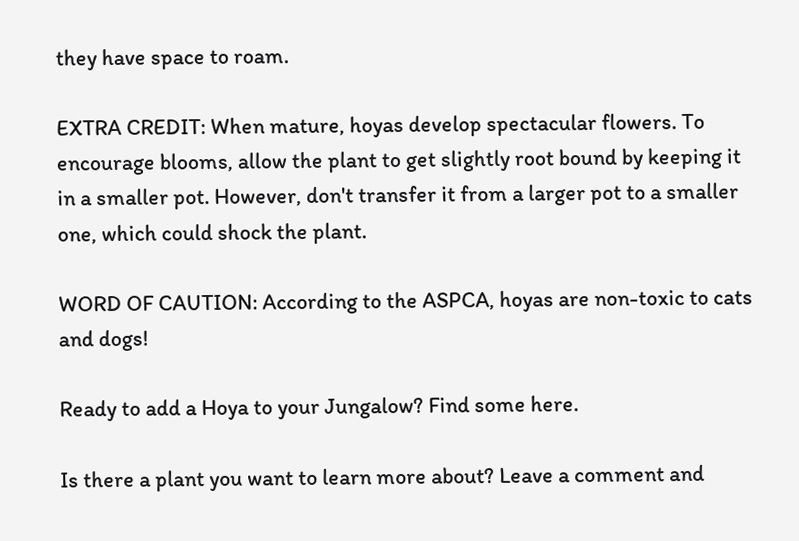they have space to roam.

EXTRA CREDIT: When mature, hoyas develop spectacular flowers. To encourage blooms, allow the plant to get slightly root bound by keeping it in a smaller pot. However, don't transfer it from a larger pot to a smaller one, which could shock the plant.

WORD OF CAUTION: According to the ASPCA, hoyas are non-toxic to cats and dogs!

Ready to add a Hoya to your Jungalow? Find some here.

Is there a plant you want to learn more about? Leave a comment and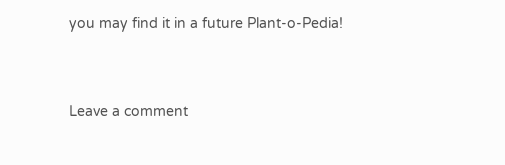you may find it in a future Plant-o-Pedia!


Leave a comment